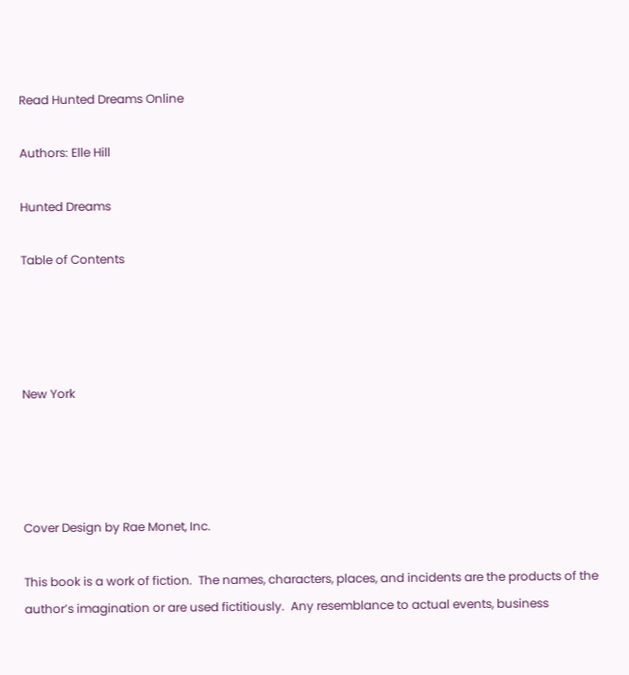Read Hunted Dreams Online

Authors: Elle Hill

Hunted Dreams

Table of Contents




New York




Cover Design by Rae Monet, Inc.

This book is a work of fiction.  The names, characters, places, and incidents are the products of the author’s imagination or are used fictitiously.  Any resemblance to actual events, business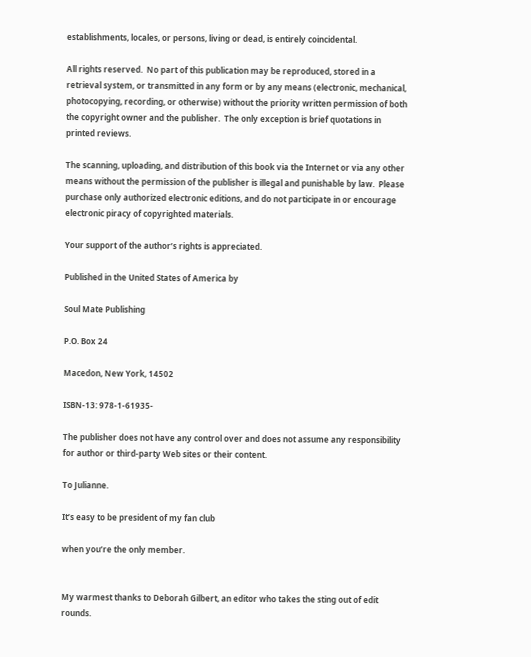establishments, locales, or persons, living or dead, is entirely coincidental.

All rights reserved.  No part of this publication may be reproduced, stored in a retrieval system, or transmitted in any form or by any means (electronic, mechanical, photocopying, recording, or otherwise) without the priority written permission of both the copyright owner and the publisher.  The only exception is brief quotations in printed reviews.

The scanning, uploading, and distribution of this book via the Internet or via any other means without the permission of the publisher is illegal and punishable by law.  Please purchase only authorized electronic editions, and do not participate in or encourage electronic piracy of copyrighted materials.

Your support of the author’s rights is appreciated.

Published in the United States of America by

Soul Mate Publishing

P.O. Box 24

Macedon, New York, 14502

ISBN-13: 978-1-61935-

The publisher does not have any control over and does not assume any responsibility for author or third-party Web sites or their content.

To Julianne.

It’s easy to be president of my fan club

when you’re the only member.


My warmest thanks to Deborah Gilbert, an editor who takes the sting out of edit rounds.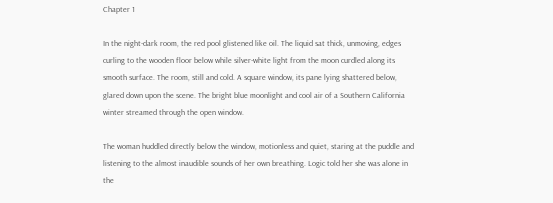Chapter 1

In the night-dark room, the red pool glistened like oil. The liquid sat thick, unmoving, edges curling to the wooden floor below while silver-white light from the moon curdled along its smooth surface. The room, still and cold. A square window, its pane lying shattered below, glared down upon the scene. The bright blue moonlight and cool air of a Southern California winter streamed through the open window.

The woman huddled directly below the window, motionless and quiet, staring at the puddle and listening to the almost inaudible sounds of her own breathing. Logic told her she was alone in the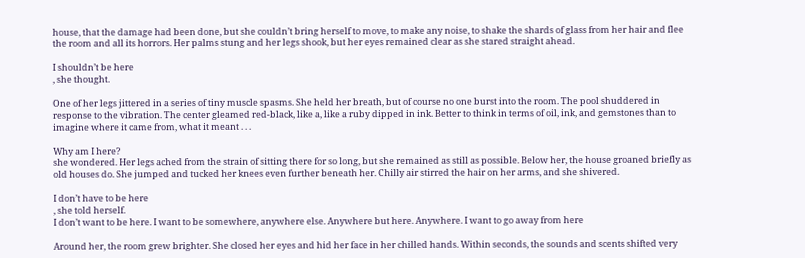house, that the damage had been done, but she couldn’t bring herself to move, to make any noise, to shake the shards of glass from her hair and flee the room and all its horrors. Her palms stung and her legs shook, but her eyes remained clear as she stared straight ahead.

I shouldn’t be here
, she thought.

One of her legs jittered in a series of tiny muscle spasms. She held her breath, but of course no one burst into the room. The pool shuddered in response to the vibration. The center gleamed red-black, like a, like a ruby dipped in ink. Better to think in terms of oil, ink, and gemstones than to imagine where it came from, what it meant . . .

Why am I here?
she wondered. Her legs ached from the strain of sitting there for so long, but she remained as still as possible. Below her, the house groaned briefly as old houses do. She jumped and tucked her knees even further beneath her. Chilly air stirred the hair on her arms, and she shivered.

I don’t have to be here
, she told herself.
I don’t want to be here. I want to be somewhere, anywhere else. Anywhere but here. Anywhere. I want to go away from here

Around her, the room grew brighter. She closed her eyes and hid her face in her chilled hands. Within seconds, the sounds and scents shifted very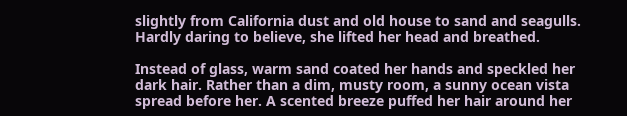slightly from California dust and old house to sand and seagulls. Hardly daring to believe, she lifted her head and breathed.

Instead of glass, warm sand coated her hands and speckled her dark hair. Rather than a dim, musty room, a sunny ocean vista spread before her. A scented breeze puffed her hair around her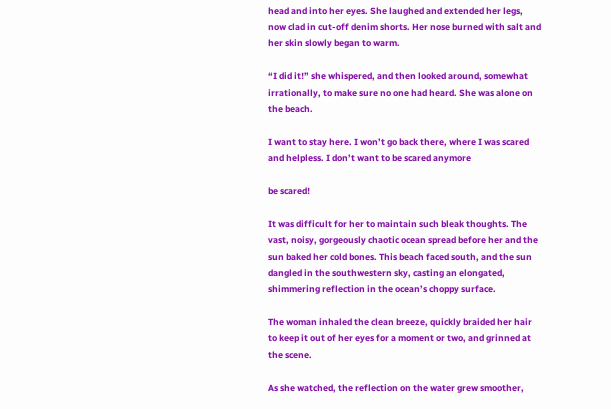head and into her eyes. She laughed and extended her legs, now clad in cut-off denim shorts. Her nose burned with salt and her skin slowly began to warm.

“I did it!” she whispered, and then looked around, somewhat irrationally, to make sure no one had heard. She was alone on the beach.

I want to stay here. I won’t go back there, where I was scared and helpless. I don’t want to be scared anymore

be scared!

It was difficult for her to maintain such bleak thoughts. The vast, noisy, gorgeously chaotic ocean spread before her and the sun baked her cold bones. This beach faced south, and the sun dangled in the southwestern sky, casting an elongated, shimmering reflection in the ocean’s choppy surface.

The woman inhaled the clean breeze, quickly braided her hair to keep it out of her eyes for a moment or two, and grinned at the scene.

As she watched, the reflection on the water grew smoother,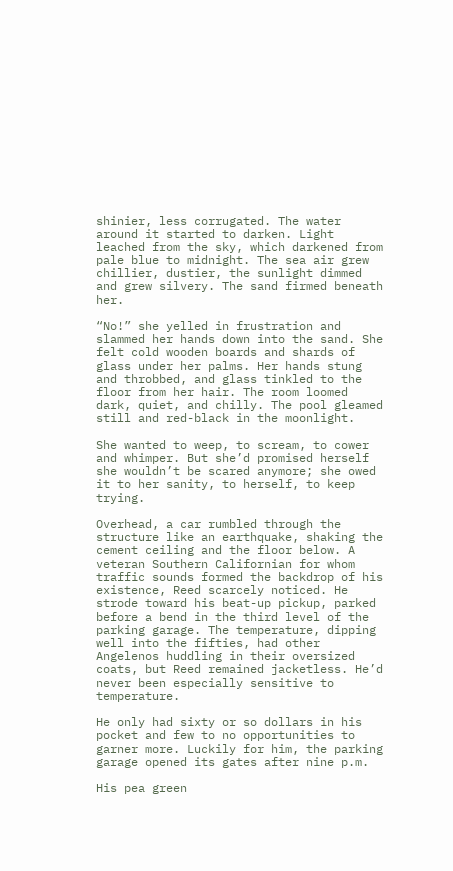shinier, less corrugated. The water around it started to darken. Light leached from the sky, which darkened from pale blue to midnight. The sea air grew chillier, dustier, the sunlight dimmed and grew silvery. The sand firmed beneath her.

“No!” she yelled in frustration and slammed her hands down into the sand. She felt cold wooden boards and shards of glass under her palms. Her hands stung and throbbed, and glass tinkled to the floor from her hair. The room loomed dark, quiet, and chilly. The pool gleamed still and red-black in the moonlight.

She wanted to weep, to scream, to cower and whimper. But she’d promised herself she wouldn’t be scared anymore; she owed it to her sanity, to herself, to keep trying.

Overhead, a car rumbled through the structure like an earthquake, shaking the cement ceiling and the floor below. A veteran Southern Californian for whom traffic sounds formed the backdrop of his existence, Reed scarcely noticed. He strode toward his beat-up pickup, parked before a bend in the third level of the parking garage. The temperature, dipping well into the fifties, had other Angelenos huddling in their oversized coats, but Reed remained jacketless. He’d never been especially sensitive to temperature.

He only had sixty or so dollars in his pocket and few to no opportunities to garner more. Luckily for him, the parking garage opened its gates after nine p.m.

His pea green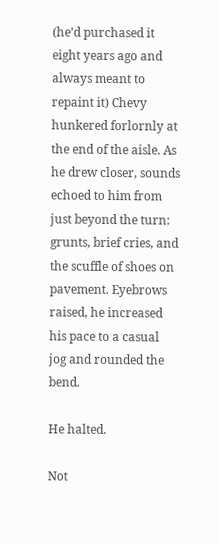(he’d purchased it eight years ago and always meant to repaint it) Chevy hunkered forlornly at the end of the aisle. As he drew closer, sounds echoed to him from just beyond the turn: grunts, brief cries, and the scuffle of shoes on pavement. Eyebrows raised, he increased his pace to a casual jog and rounded the bend.

He halted.

Not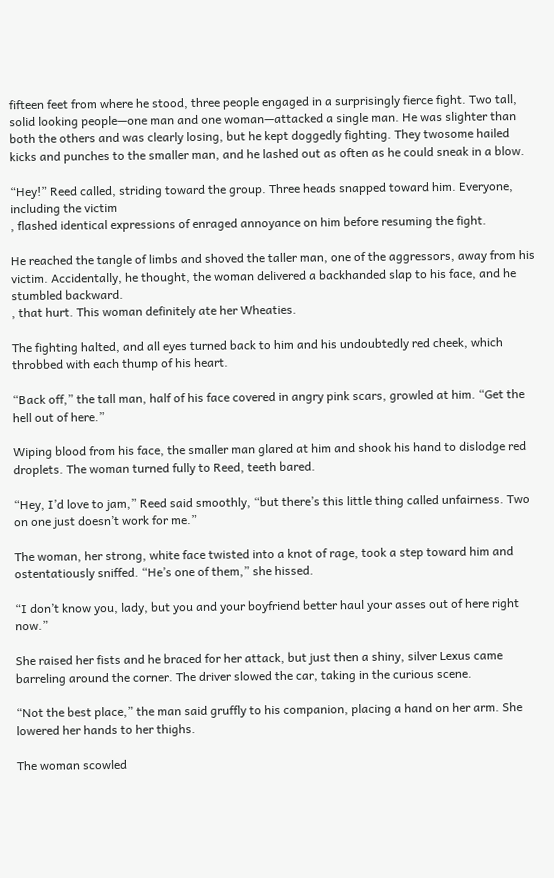fifteen feet from where he stood, three people engaged in a surprisingly fierce fight. Two tall, solid looking people—one man and one woman—attacked a single man. He was slighter than both the others and was clearly losing, but he kept doggedly fighting. They twosome hailed kicks and punches to the smaller man, and he lashed out as often as he could sneak in a blow.

“Hey!” Reed called, striding toward the group. Three heads snapped toward him. Everyone,
including the victim
, flashed identical expressions of enraged annoyance on him before resuming the fight.

He reached the tangle of limbs and shoved the taller man, one of the aggressors, away from his victim. Accidentally, he thought, the woman delivered a backhanded slap to his face, and he stumbled backward.
, that hurt. This woman definitely ate her Wheaties.

The fighting halted, and all eyes turned back to him and his undoubtedly red cheek, which throbbed with each thump of his heart.

“Back off,” the tall man, half of his face covered in angry pink scars, growled at him. “Get the hell out of here.”

Wiping blood from his face, the smaller man glared at him and shook his hand to dislodge red droplets. The woman turned fully to Reed, teeth bared.

“Hey, I’d love to jam,” Reed said smoothly, “but there’s this little thing called unfairness. Two on one just doesn’t work for me.”

The woman, her strong, white face twisted into a knot of rage, took a step toward him and ostentatiously sniffed. “He’s one of them,” she hissed.

“I don’t know you, lady, but you and your boyfriend better haul your asses out of here right now.”

She raised her fists and he braced for her attack, but just then a shiny, silver Lexus came barreling around the corner. The driver slowed the car, taking in the curious scene.

“Not the best place,” the man said gruffly to his companion, placing a hand on her arm. She lowered her hands to her thighs.

The woman scowled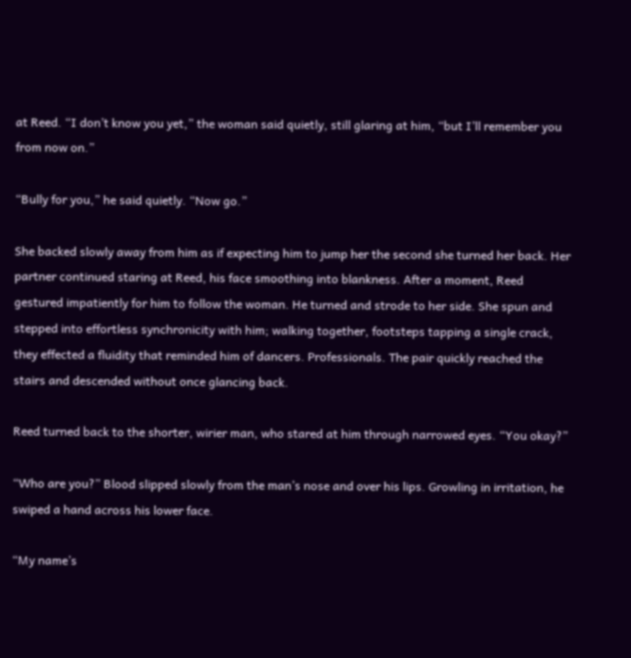at Reed. “I don’t know you yet,” the woman said quietly, still glaring at him, “but I’ll remember you from now on.”

“Bully for you,” he said quietly. “Now go.”

She backed slowly away from him as if expecting him to jump her the second she turned her back. Her partner continued staring at Reed, his face smoothing into blankness. After a moment, Reed gestured impatiently for him to follow the woman. He turned and strode to her side. She spun and stepped into effortless synchronicity with him; walking together, footsteps tapping a single crack, they effected a fluidity that reminded him of dancers. Professionals. The pair quickly reached the stairs and descended without once glancing back.

Reed turned back to the shorter, wirier man, who stared at him through narrowed eyes. “You okay?”

“Who are you?” Blood slipped slowly from the man’s nose and over his lips. Growling in irritation, he swiped a hand across his lower face.

“My name’s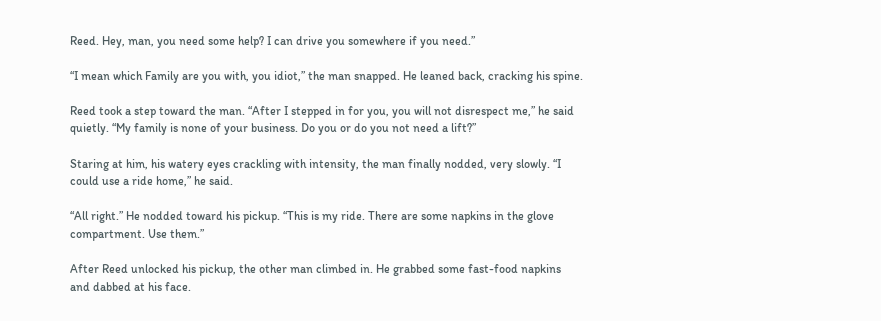Reed. Hey, man, you need some help? I can drive you somewhere if you need.”

“I mean which Family are you with, you idiot,” the man snapped. He leaned back, cracking his spine.

Reed took a step toward the man. “After I stepped in for you, you will not disrespect me,” he said quietly. “My family is none of your business. Do you or do you not need a lift?”

Staring at him, his watery eyes crackling with intensity, the man finally nodded, very slowly. “I could use a ride home,” he said.

“All right.” He nodded toward his pickup. “This is my ride. There are some napkins in the glove compartment. Use them.”

After Reed unlocked his pickup, the other man climbed in. He grabbed some fast-food napkins and dabbed at his face.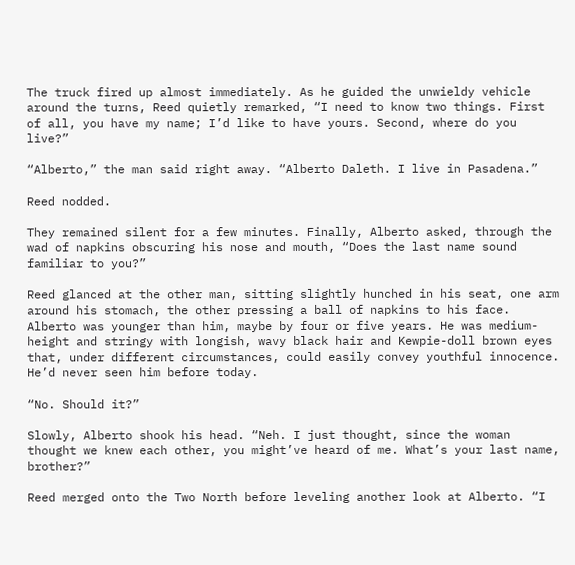The truck fired up almost immediately. As he guided the unwieldy vehicle around the turns, Reed quietly remarked, “I need to know two things. First of all, you have my name; I’d like to have yours. Second, where do you live?”

“Alberto,” the man said right away. “Alberto Daleth. I live in Pasadena.”

Reed nodded.

They remained silent for a few minutes. Finally, Alberto asked, through the wad of napkins obscuring his nose and mouth, “Does the last name sound familiar to you?”

Reed glanced at the other man, sitting slightly hunched in his seat, one arm around his stomach, the other pressing a ball of napkins to his face. Alberto was younger than him, maybe by four or five years. He was medium-height and stringy with longish, wavy black hair and Kewpie-doll brown eyes that, under different circumstances, could easily convey youthful innocence. He’d never seen him before today.

“No. Should it?”

Slowly, Alberto shook his head. “Neh. I just thought, since the woman thought we knew each other, you might’ve heard of me. What’s your last name, brother?”

Reed merged onto the Two North before leveling another look at Alberto. “I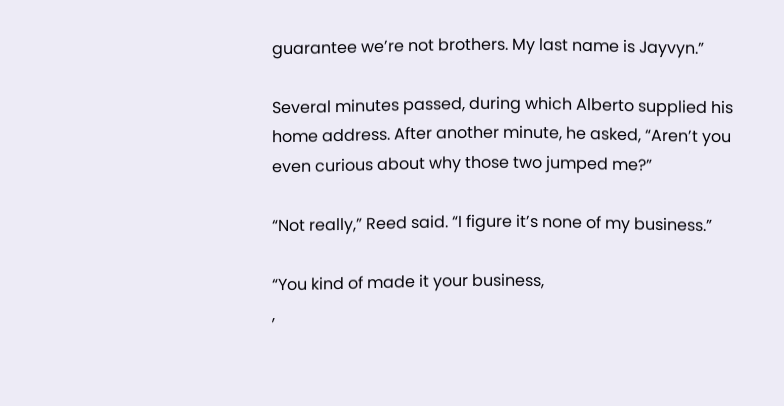guarantee we’re not brothers. My last name is Jayvyn.”

Several minutes passed, during which Alberto supplied his home address. After another minute, he asked, “Aren’t you even curious about why those two jumped me?”

“Not really,” Reed said. “I figure it’s none of my business.”

“You kind of made it your business,
,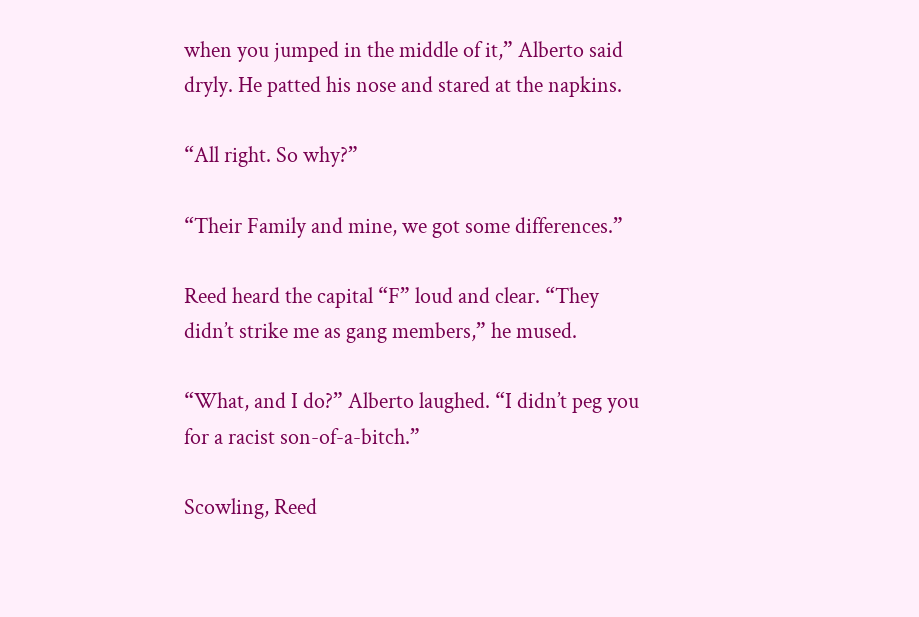when you jumped in the middle of it,” Alberto said dryly. He patted his nose and stared at the napkins.

“All right. So why?”

“Their Family and mine, we got some differences.”

Reed heard the capital “F” loud and clear. “They didn’t strike me as gang members,” he mused.

“What, and I do?” Alberto laughed. “I didn’t peg you for a racist son-of-a-bitch.”

Scowling, Reed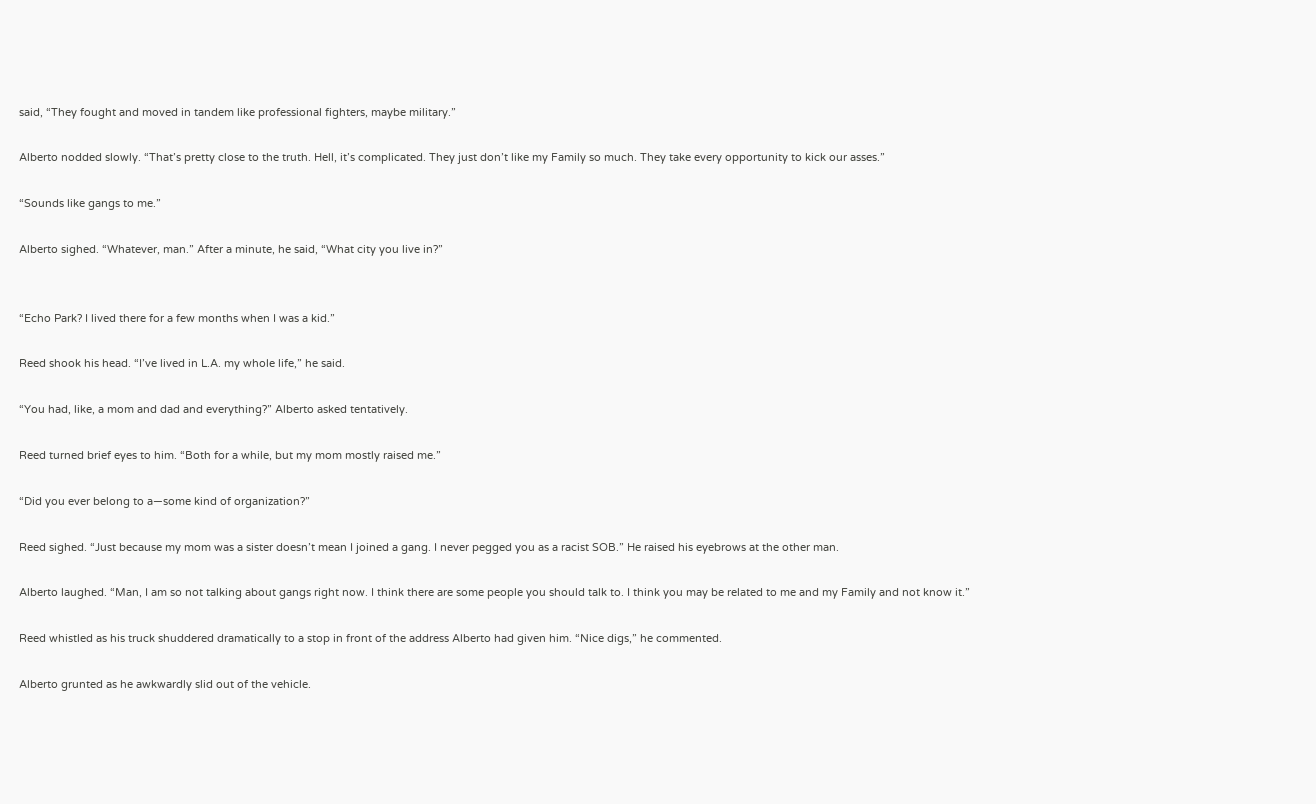said, “They fought and moved in tandem like professional fighters, maybe military.”

Alberto nodded slowly. “That’s pretty close to the truth. Hell, it’s complicated. They just don’t like my Family so much. They take every opportunity to kick our asses.”

“Sounds like gangs to me.”

Alberto sighed. “Whatever, man.” After a minute, he said, “What city you live in?”


“Echo Park? I lived there for a few months when I was a kid.”

Reed shook his head. “I’ve lived in L.A. my whole life,” he said.

“You had, like, a mom and dad and everything?” Alberto asked tentatively.

Reed turned brief eyes to him. “Both for a while, but my mom mostly raised me.”

“Did you ever belong to a—some kind of organization?”

Reed sighed. “Just because my mom was a sister doesn’t mean I joined a gang. I never pegged you as a racist SOB.” He raised his eyebrows at the other man.

Alberto laughed. “Man, I am so not talking about gangs right now. I think there are some people you should talk to. I think you may be related to me and my Family and not know it.”

Reed whistled as his truck shuddered dramatically to a stop in front of the address Alberto had given him. “Nice digs,” he commented.

Alberto grunted as he awkwardly slid out of the vehicle.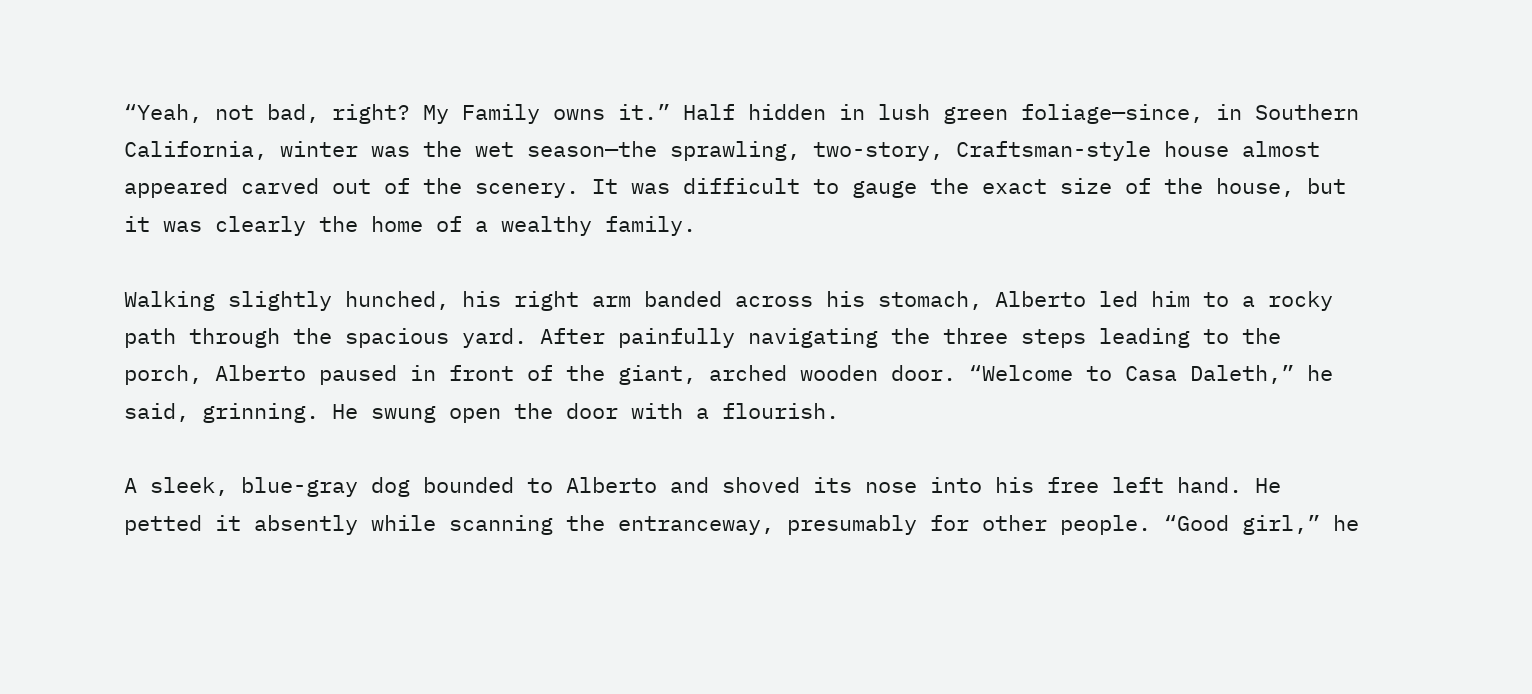“Yeah, not bad, right? My Family owns it.” Half hidden in lush green foliage—since, in Southern California, winter was the wet season—the sprawling, two-story, Craftsman-style house almost appeared carved out of the scenery. It was difficult to gauge the exact size of the house, but it was clearly the home of a wealthy family.

Walking slightly hunched, his right arm banded across his stomach, Alberto led him to a rocky path through the spacious yard. After painfully navigating the three steps leading to the porch, Alberto paused in front of the giant, arched wooden door. “Welcome to Casa Daleth,” he said, grinning. He swung open the door with a flourish.

A sleek, blue-gray dog bounded to Alberto and shoved its nose into his free left hand. He petted it absently while scanning the entranceway, presumably for other people. “Good girl,” he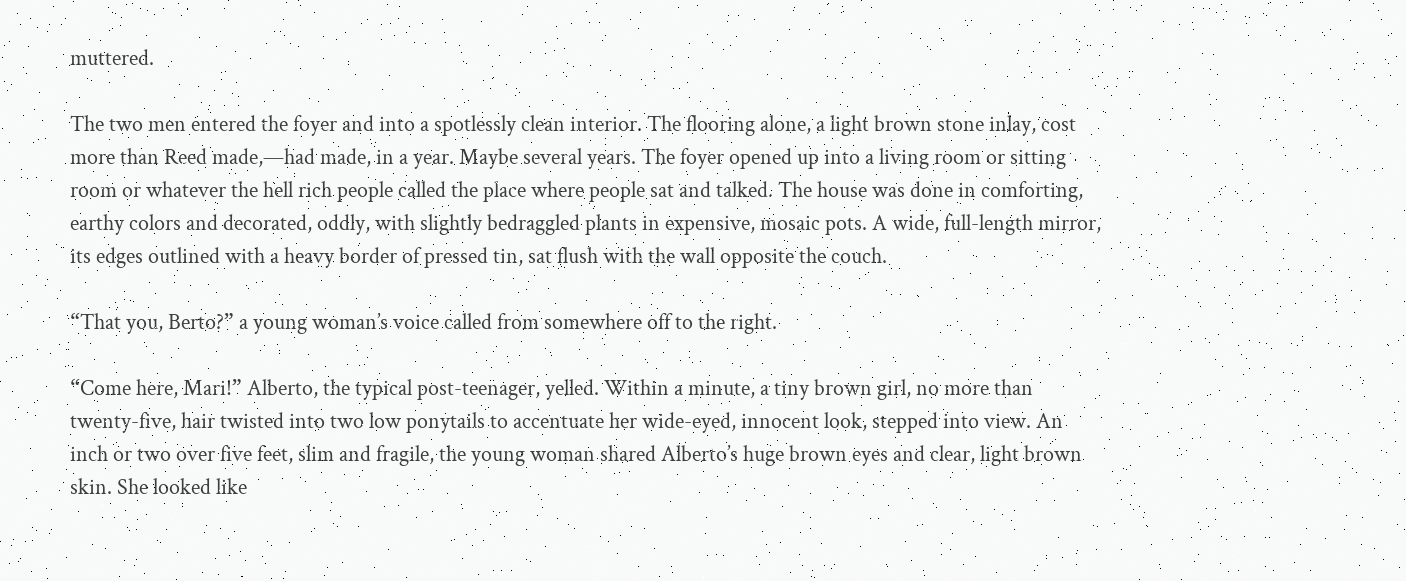muttered.

The two men entered the foyer and into a spotlessly clean interior. The flooring alone, a light brown stone inlay, cost more than Reed made,—had made, in a year. Maybe several years. The foyer opened up into a living room or sitting room or whatever the hell rich people called the place where people sat and talked. The house was done in comforting, earthy colors and decorated, oddly, with slightly bedraggled plants in expensive, mosaic pots. A wide, full-length mirror, its edges outlined with a heavy border of pressed tin, sat flush with the wall opposite the couch.

“That you, Berto?” a young woman’s voice called from somewhere off to the right.

“Come here, Mari!” Alberto, the typical post-teenager, yelled. Within a minute, a tiny brown girl, no more than twenty-five, hair twisted into two low ponytails to accentuate her wide-eyed, innocent look, stepped into view. An inch or two over five feet, slim and fragile, the young woman shared Alberto’s huge brown eyes and clear, light brown skin. She looked like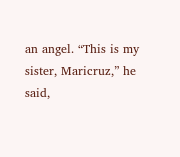an angel. “This is my sister, Maricruz,” he said,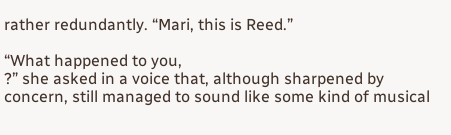rather redundantly. “Mari, this is Reed.”

“What happened to you,
?” she asked in a voice that, although sharpened by concern, still managed to sound like some kind of musical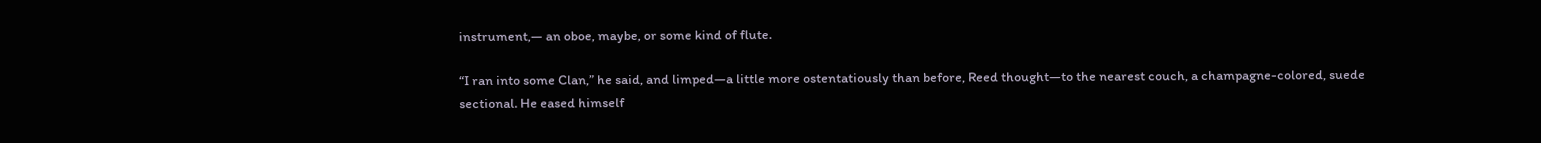instrument,— an oboe, maybe, or some kind of flute.

“I ran into some Clan,” he said, and limped—a little more ostentatiously than before, Reed thought—to the nearest couch, a champagne-colored, suede sectional. He eased himself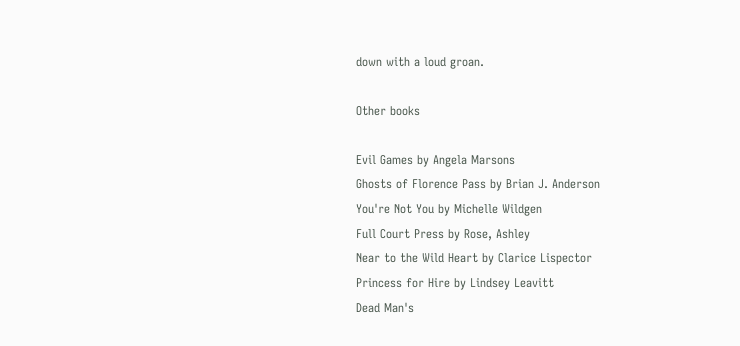down with a loud groan.

Other books

Evil Games by Angela Marsons
Ghosts of Florence Pass by Brian J. Anderson
You're Not You by Michelle Wildgen
Full Court Press by Rose, Ashley
Near to the Wild Heart by Clarice Lispector
Princess for Hire by Lindsey Leavitt
Dead Man's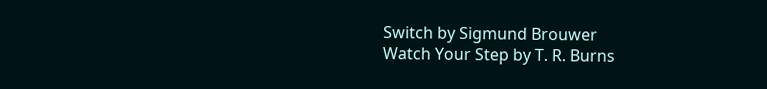Switch by Sigmund Brouwer
Watch Your Step by T. R. Burns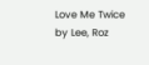Love Me Twice by Lee, Roz